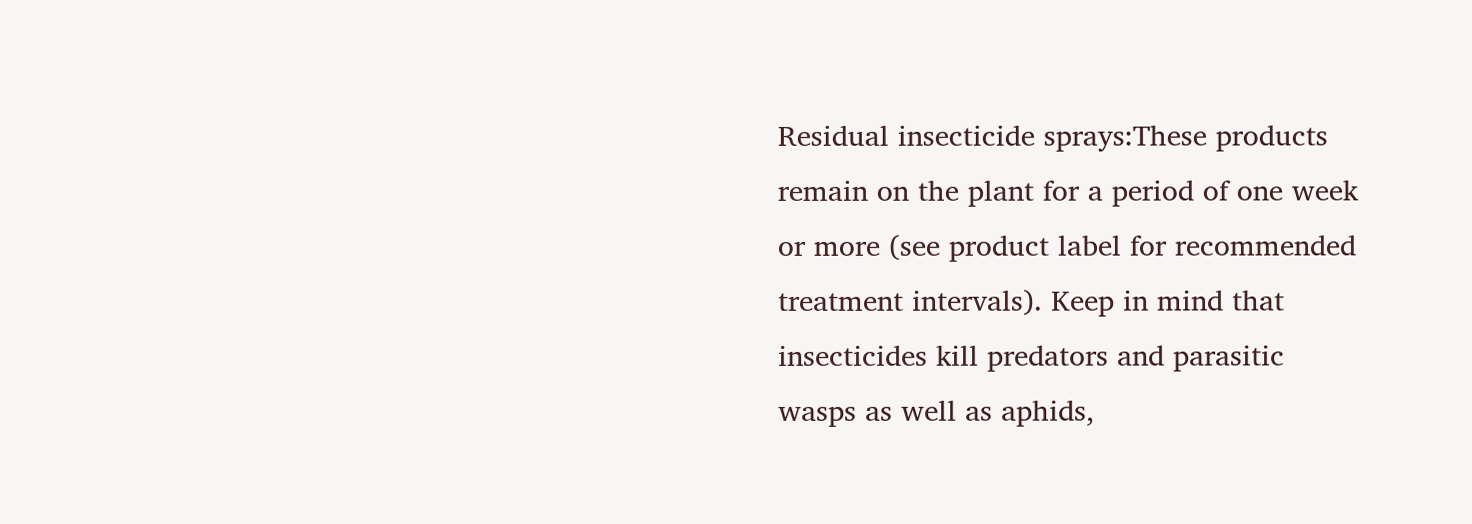Residual insecticide sprays:These products remain on the plant for a period of one week or more (see product label for recommended treatment intervals). Keep in mind that insecticides kill predators and parasitic wasps as well as aphids,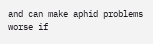and can make aphid problems worse if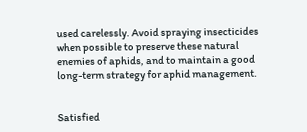used carelessly. Avoid spraying insecticides when possible to preserve these natural enemies of aphids, and to maintain a good long-term strategy for aphid management.


Satisfied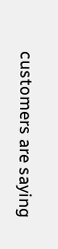customers are saying